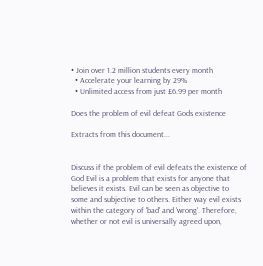• Join over 1.2 million students every month
  • Accelerate your learning by 29%
  • Unlimited access from just £6.99 per month

Does the problem of evil defeat Gods existence

Extracts from this document...


Discuss if the problem of evil defeats the existence of God Evil is a problem that exists for anyone that believes it exists. Evil can be seen as objective to some and subjective to others. Either way evil exists within the category of 'bad' and 'wrong'. Therefore, whether or not evil is universally agreed upon,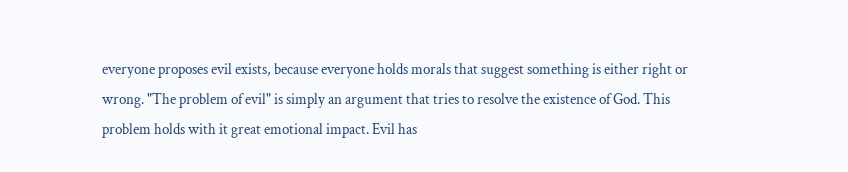everyone proposes evil exists, because everyone holds morals that suggest something is either right or wrong. "The problem of evil" is simply an argument that tries to resolve the existence of God. This problem holds with it great emotional impact. Evil has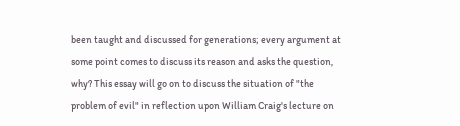been taught and discussed for generations; every argument at some point comes to discuss its reason and asks the question, why? This essay will go on to discuss the situation of "the problem of evil" in reflection upon William Craig's lecture on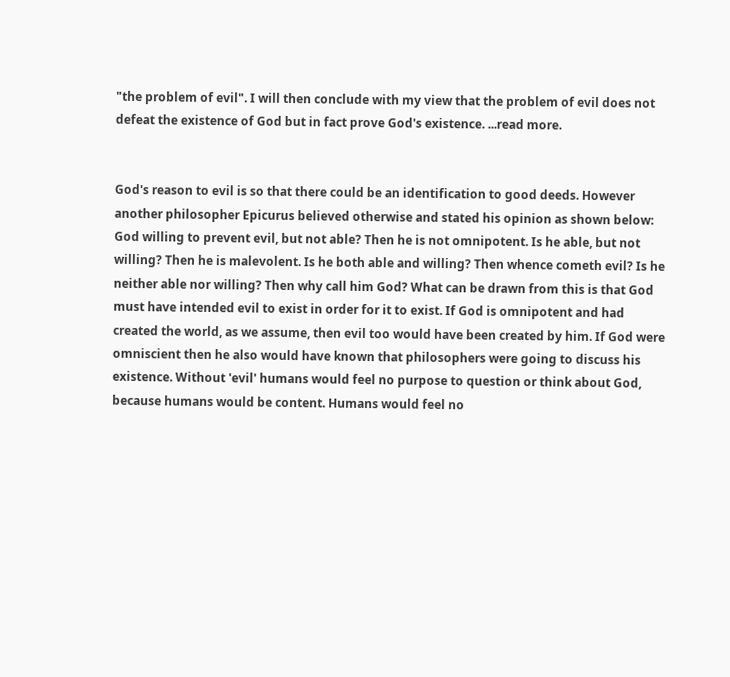"the problem of evil". I will then conclude with my view that the problem of evil does not defeat the existence of God but in fact prove God's existence. ...read more.


God's reason to evil is so that there could be an identification to good deeds. However another philosopher Epicurus believed otherwise and stated his opinion as shown below: God willing to prevent evil, but not able? Then he is not omnipotent. Is he able, but not willing? Then he is malevolent. Is he both able and willing? Then whence cometh evil? Is he neither able nor willing? Then why call him God? What can be drawn from this is that God must have intended evil to exist in order for it to exist. If God is omnipotent and had created the world, as we assume, then evil too would have been created by him. If God were omniscient then he also would have known that philosophers were going to discuss his existence. Without 'evil' humans would feel no purpose to question or think about God, because humans would be content. Humans would feel no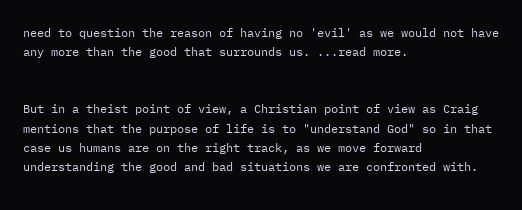need to question the reason of having no 'evil' as we would not have any more than the good that surrounds us. ...read more.


But in a theist point of view, a Christian point of view as Craig mentions that the purpose of life is to "understand God" so in that case us humans are on the right track, as we move forward understanding the good and bad situations we are confronted with.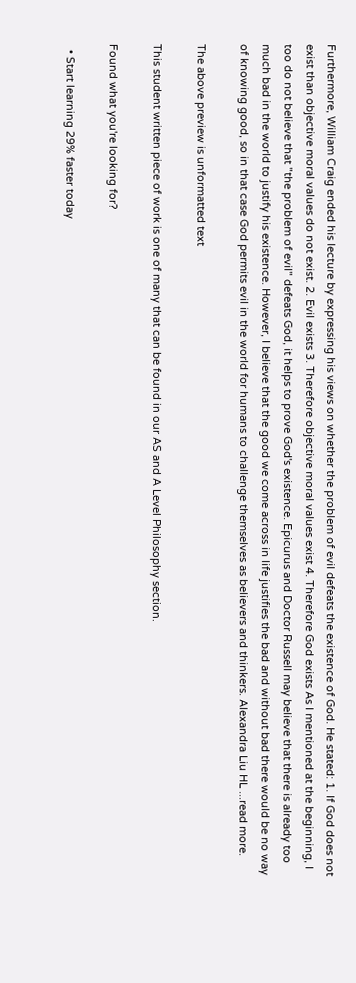Furthermore, William Craig ended his lecture by expressing his views on whether the problem of evil defeats the existence of God. He stated: 1. If God does not exist than objective moral values do not exist. 2. Evil exists 3. Therefore objective moral values exist 4. Therefore God exists As I mentioned at the beginning, I too do not believe that "the problem of evil" defeats God, it helps to prove God's existence. Epicurus and Doctor Russell may believe that there is already too much bad in the world to justify his existence. However, I believe that the good we come across in life justifies the bad and without bad there would be no way of knowing good, so in that case God permits evil in the world for humans to challenge themselves as believers and thinkers. Alexandra Liu HL ...read more.

The above preview is unformatted text

This student written piece of work is one of many that can be found in our AS and A Level Philosophy section.

Found what you're looking for?

  • Start learning 29% faster today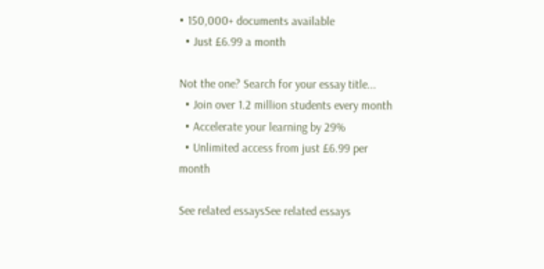• 150,000+ documents available
  • Just £6.99 a month

Not the one? Search for your essay title...
  • Join over 1.2 million students every month
  • Accelerate your learning by 29%
  • Unlimited access from just £6.99 per month

See related essaysSee related essays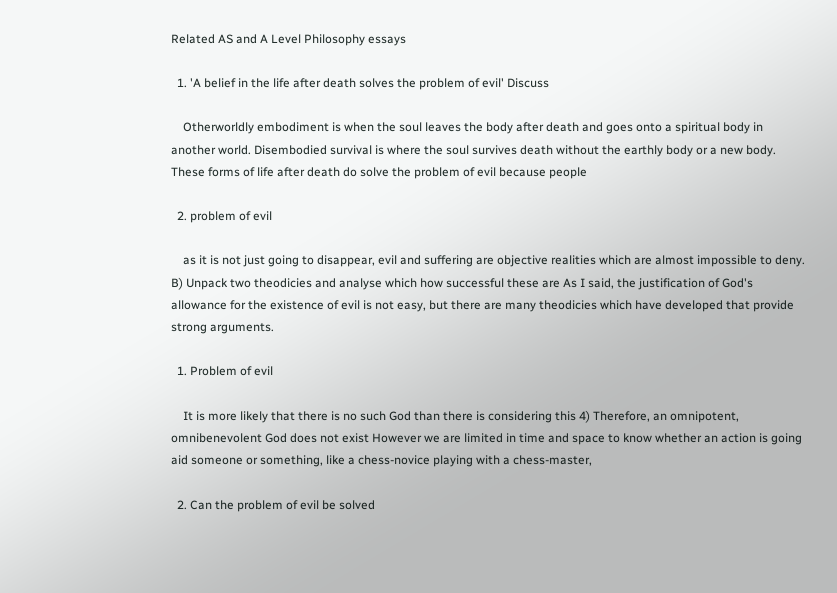Related AS and A Level Philosophy essays

  1. 'A belief in the life after death solves the problem of evil' Discuss

    Otherworldly embodiment is when the soul leaves the body after death and goes onto a spiritual body in another world. Disembodied survival is where the soul survives death without the earthly body or a new body. These forms of life after death do solve the problem of evil because people

  2. problem of evil

    as it is not just going to disappear, evil and suffering are objective realities which are almost impossible to deny. B) Unpack two theodicies and analyse which how successful these are As I said, the justification of God's allowance for the existence of evil is not easy, but there are many theodicies which have developed that provide strong arguments.

  1. Problem of evil

    It is more likely that there is no such God than there is considering this 4) Therefore, an omnipotent, omnibenevolent God does not exist However we are limited in time and space to know whether an action is going aid someone or something, like a chess-novice playing with a chess-master,

  2. Can the problem of evil be solved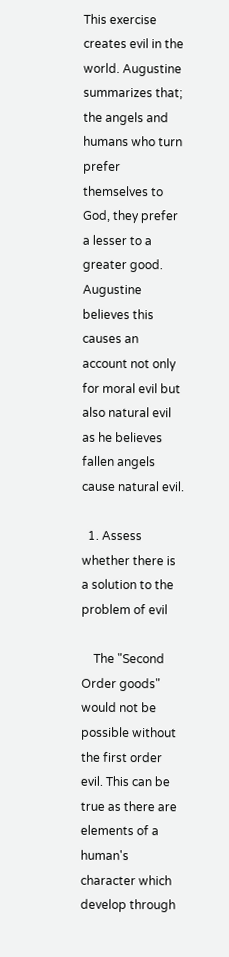This exercise creates evil in the world. Augustine summarizes that; the angels and humans who turn prefer themselves to God, they prefer a lesser to a greater good. Augustine believes this causes an account not only for moral evil but also natural evil as he believes fallen angels cause natural evil.

  1. Assess whether there is a solution to the problem of evil

    The "Second Order goods" would not be possible without the first order evil. This can be true as there are elements of a human's character which develop through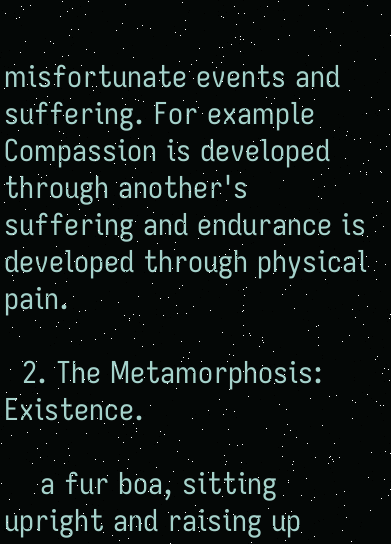misfortunate events and suffering. For example Compassion is developed through another's suffering and endurance is developed through physical pain.

  2. The Metamorphosis: Existence.

    a fur boa, sitting upright and raising up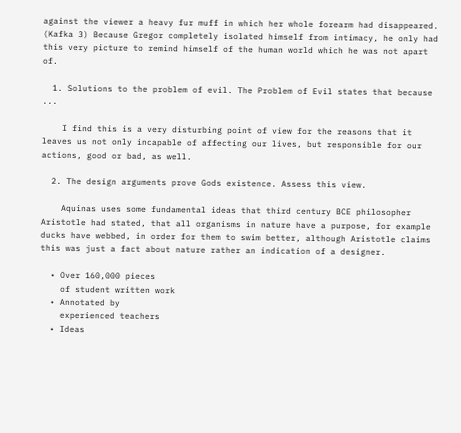against the viewer a heavy fur muff in which her whole forearm had disappeared. (Kafka 3) Because Gregor completely isolated himself from intimacy, he only had this very picture to remind himself of the human world which he was not apart of.

  1. Solutions to the problem of evil. The Problem of Evil states that because ...

    I find this is a very disturbing point of view for the reasons that it leaves us not only incapable of affecting our lives, but responsible for our actions, good or bad, as well.

  2. The design arguments prove Gods existence. Assess this view.

    Aquinas uses some fundamental ideas that third century BCE philosopher Aristotle had stated, that all organisms in nature have a purpose, for example ducks have webbed, in order for them to swim better, although Aristotle claims this was just a fact about nature rather an indication of a designer.

  • Over 160,000 pieces
    of student written work
  • Annotated by
    experienced teachers
  • Ideas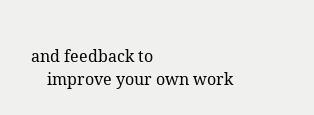and feedback to
    improve your own work